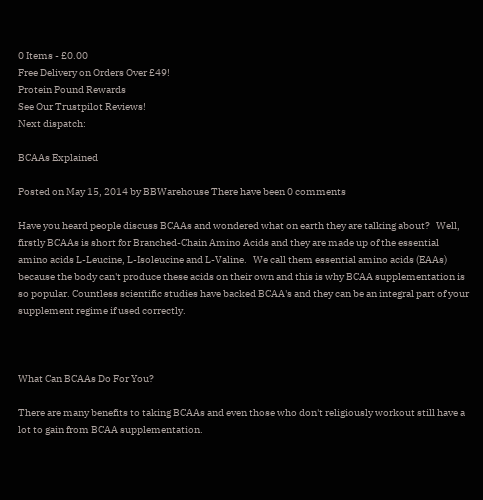0 Items - £0.00
Free Delivery on Orders Over £49!
Protein Pound Rewards
See Our Trustpilot Reviews!
Next dispatch:

BCAAs Explained

Posted on May 15, 2014 by BBWarehouse There have been 0 comments

Have you heard people discuss BCAAs and wondered what on earth they are talking about?   Well, firstly BCAAs is short for Branched-Chain Amino Acids and they are made up of the essential amino acids L-Leucine, L-Isoleucine and L-Valine.   We call them essential amino acids (EAAs) because the body can't produce these acids on their own and this is why BCAA supplementation is so popular. Countless scientific studies have backed BCAA's and they can be an integral part of your supplement regime if used correctly.



What Can BCAAs Do For You?

There are many benefits to taking BCAAs and even those who don't religiously workout still have a lot to gain from BCAA supplementation.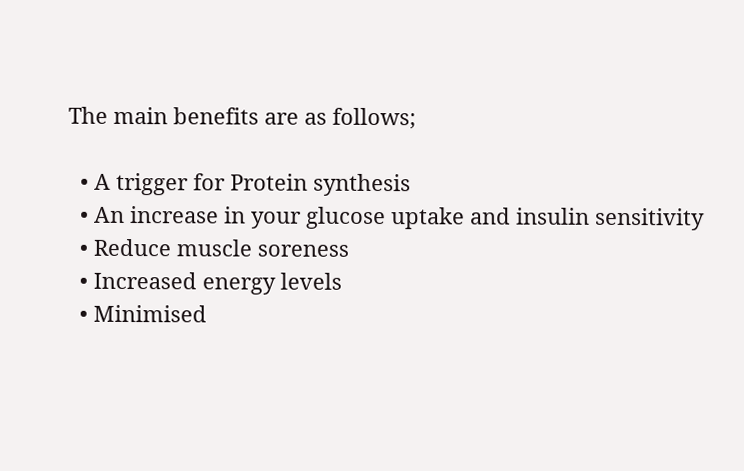The main benefits are as follows;

  • A trigger for Protein synthesis
  • An increase in your glucose uptake and insulin sensitivity
  • Reduce muscle soreness
  • Increased energy levels
  • Minimised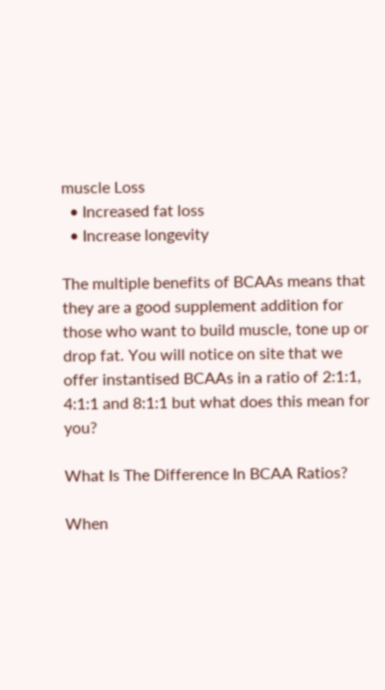muscle Loss
  • Increased fat loss
  • Increase longevity

The multiple benefits of BCAAs means that they are a good supplement addition for those who want to build muscle, tone up or drop fat. You will notice on site that we offer instantised BCAAs in a ratio of 2:1:1, 4:1:1 and 8:1:1 but what does this mean for you?

What Is The Difference In BCAA Ratios?

When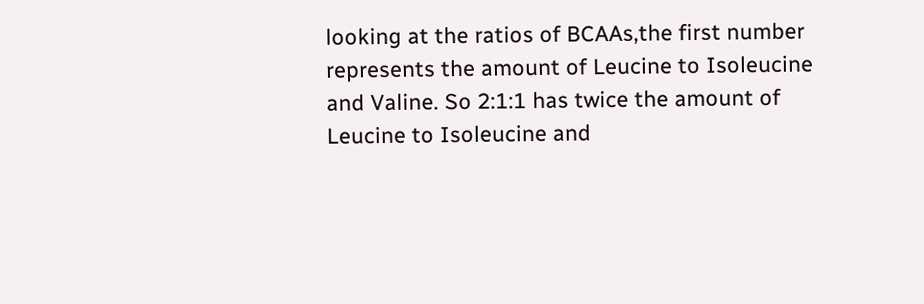looking at the ratios of BCAAs,the first number represents the amount of Leucine to Isoleucine and Valine. So 2:1:1 has twice the amount of Leucine to Isoleucine and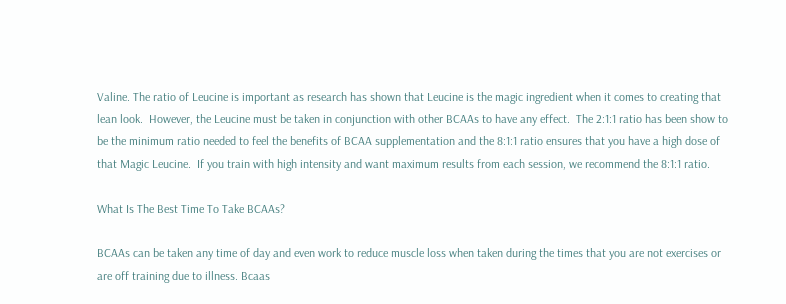Valine. The ratio of Leucine is important as research has shown that Leucine is the magic ingredient when it comes to creating that lean look.  However, the Leucine must be taken in conjunction with other BCAAs to have any effect.  The 2:1:1 ratio has been show to be the minimum ratio needed to feel the benefits of BCAA supplementation and the 8:1:1 ratio ensures that you have a high dose of that Magic Leucine.  If you train with high intensity and want maximum results from each session, we recommend the 8:1:1 ratio.

What Is The Best Time To Take BCAAs?

BCAAs can be taken any time of day and even work to reduce muscle loss when taken during the times that you are not exercises or are off training due to illness. Bcaas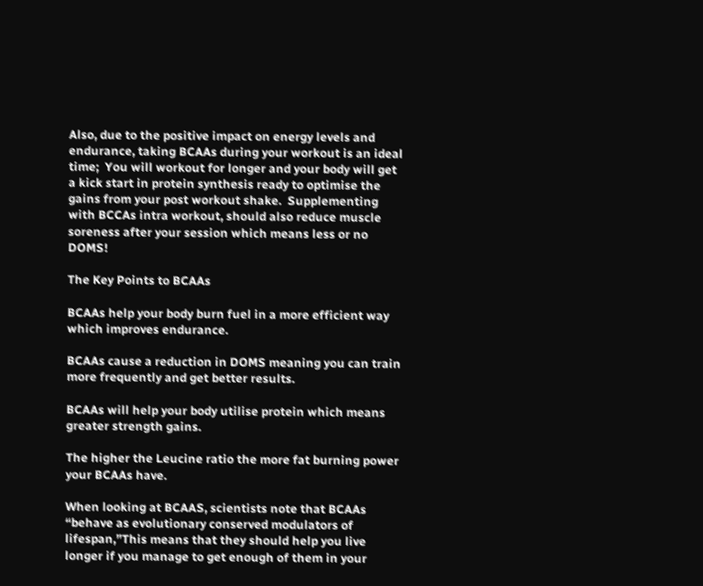Also, due to the positive impact on energy levels and endurance, taking BCAAs during your workout is an ideal time;  You will workout for longer and your body will get a kick start in protein synthesis ready to optimise the gains from your post workout shake.  Supplementing with BCCAs intra workout, should also reduce muscle soreness after your session which means less or no DOMS!

The Key Points to BCAAs

BCAAs help your body burn fuel in a more efficient way which improves endurance.

BCAAs cause a reduction in DOMS meaning you can train more frequently and get better results.

BCAAs will help your body utilise protein which means greater strength gains.

The higher the Leucine ratio the more fat burning power your BCAAs have.

When looking at BCAAS, scientists note that BCAAs  “behave as evolutionary conserved modulators of lifespan,”This means that they should help you live longer if you manage to get enough of them in your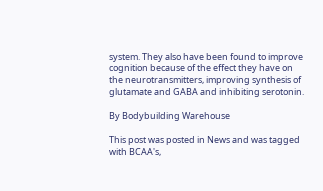system. They also have been found to improve cognition because of the effect they have on the neurotransmitters, improving synthesis of glutamate and GABA and inhibiting serotonin.

By Bodybuilding Warehouse

This post was posted in News and was tagged with BCAA's,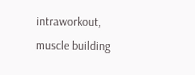intraworkout, muscle building